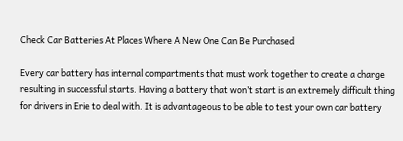Check Car Batteries At Places Where A New One Can Be Purchased

Every car battery has internal compartments that must work together to create a charge resulting in successful starts. Having a battery that won’t start is an extremely difficult thing for drivers in Erie to deal with. It is advantageous to be able to test your own car battery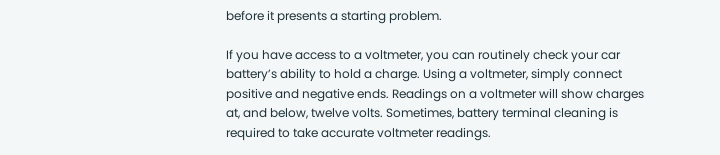before it presents a starting problem.

If you have access to a voltmeter, you can routinely check your car battery’s ability to hold a charge. Using a voltmeter, simply connect positive and negative ends. Readings on a voltmeter will show charges at, and below, twelve volts. Sometimes, battery terminal cleaning is required to take accurate voltmeter readings.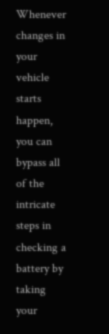Whenever changes in your vehicle starts happen, you can bypass all of the intricate steps in checking a battery by taking your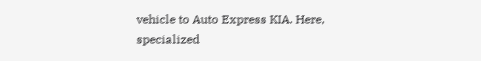vehicle to Auto Express KIA. Here, specialized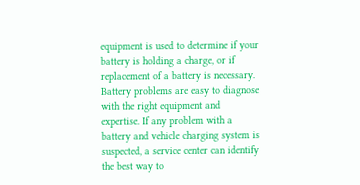equipment is used to determine if your battery is holding a charge, or if replacement of a battery is necessary. Battery problems are easy to diagnose with the right equipment and expertise. If any problem with a battery and vehicle charging system is suspected, a service center can identify the best way to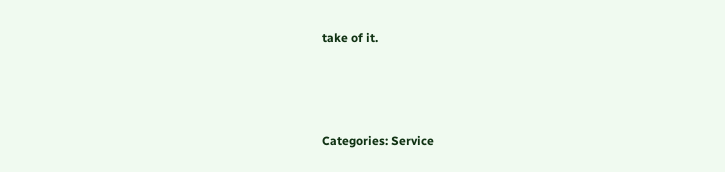take of it.



Categories: Service